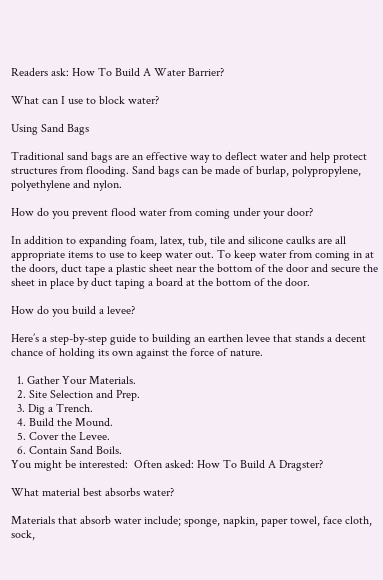Readers ask: How To Build A Water Barrier?

What can I use to block water?

Using Sand Bags

Traditional sand bags are an effective way to deflect water and help protect structures from flooding. Sand bags can be made of burlap, polypropylene, polyethylene and nylon.

How do you prevent flood water from coming under your door?

In addition to expanding foam, latex, tub, tile and silicone caulks are all appropriate items to use to keep water out. To keep water from coming in at the doors, duct tape a plastic sheet near the bottom of the door and secure the sheet in place by duct taping a board at the bottom of the door.

How do you build a levee?

Here’s a step-by-step guide to building an earthen levee that stands a decent chance of holding its own against the force of nature.

  1. Gather Your Materials.
  2. Site Selection and Prep.
  3. Dig a Trench.
  4. Build the Mound.
  5. Cover the Levee.
  6. Contain Sand Boils.
You might be interested:  Often asked: How To Build A Dragster?

What material best absorbs water?

Materials that absorb water include; sponge, napkin, paper towel, face cloth, sock,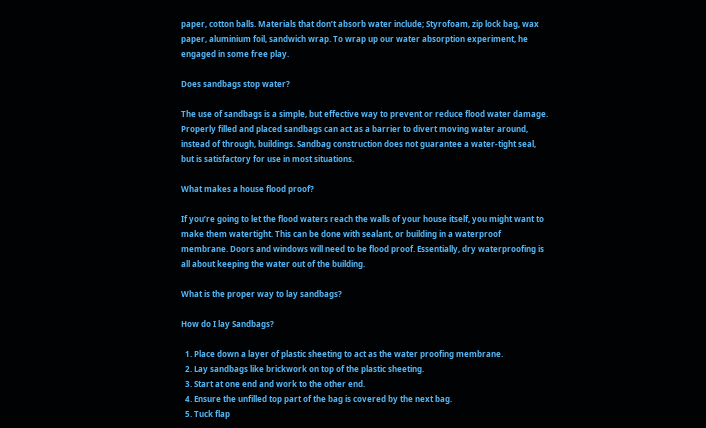paper, cotton balls. Materials that don’t absorb water include; Styrofoam, zip lock bag, wax paper, aluminium foil, sandwich wrap. To wrap up our water absorption experiment, he engaged in some free play.

Does sandbags stop water?

The use of sandbags is a simple, but effective way to prevent or reduce flood water damage. Properly filled and placed sandbags can act as a barrier to divert moving water around, instead of through, buildings. Sandbag construction does not guarantee a water-tight seal, but is satisfactory for use in most situations.

What makes a house flood proof?

If you’re going to let the flood waters reach the walls of your house itself, you might want to make them watertight. This can be done with sealant, or building in a waterproof membrane. Doors and windows will need to be flood proof. Essentially, dry waterproofing is all about keeping the water out of the building.

What is the proper way to lay sandbags?

How do I lay Sandbags?

  1. Place down a layer of plastic sheeting to act as the water proofing membrane.
  2. Lay sandbags like brickwork on top of the plastic sheeting.
  3. Start at one end and work to the other end.
  4. Ensure the unfilled top part of the bag is covered by the next bag.
  5. Tuck flap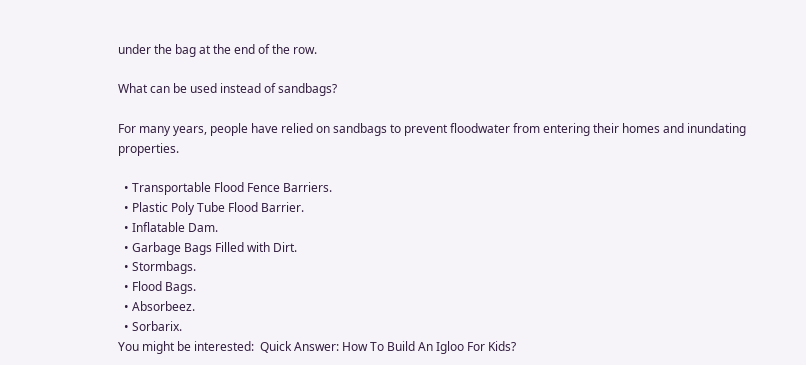under the bag at the end of the row.

What can be used instead of sandbags?

For many years, people have relied on sandbags to prevent floodwater from entering their homes and inundating properties.

  • Transportable Flood Fence Barriers.
  • Plastic Poly Tube Flood Barrier.
  • Inflatable Dam.
  • Garbage Bags Filled with Dirt.
  • Stormbags.
  • Flood Bags.
  • Absorbeez.
  • Sorbarix.
You might be interested:  Quick Answer: How To Build An Igloo For Kids?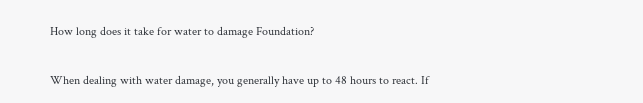How long does it take for water to damage Foundation?

When dealing with water damage, you generally have up to 48 hours to react. If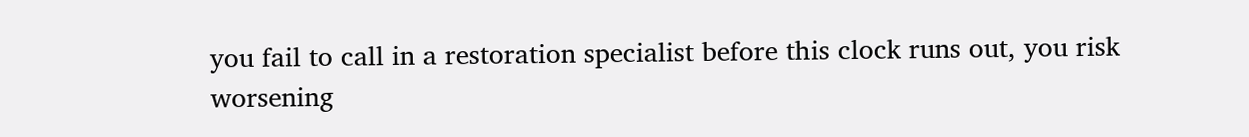you fail to call in a restoration specialist before this clock runs out, you risk worsening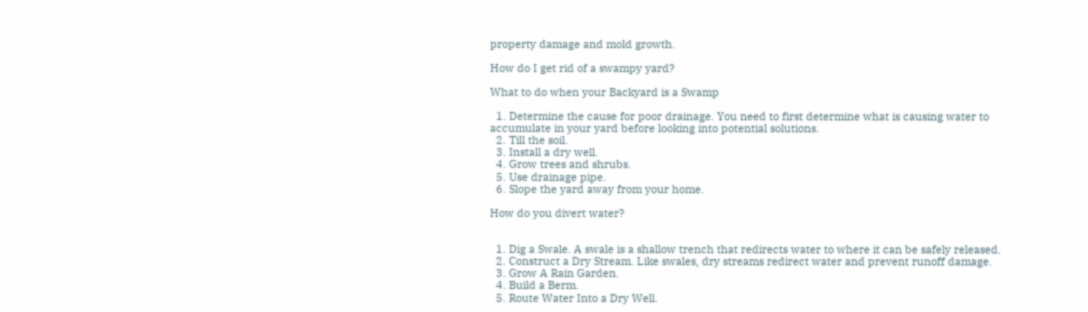property damage and mold growth.

How do I get rid of a swampy yard?

What to do when your Backyard is a Swamp

  1. Determine the cause for poor drainage. You need to first determine what is causing water to accumulate in your yard before looking into potential solutions.
  2. Till the soil.
  3. Install a dry well.
  4. Grow trees and shrubs.
  5. Use drainage pipe.
  6. Slope the yard away from your home.

How do you divert water?


  1. Dig a Swale. A swale is a shallow trench that redirects water to where it can be safely released.
  2. Construct a Dry Stream. Like swales, dry streams redirect water and prevent runoff damage.
  3. Grow A Rain Garden.
  4. Build a Berm.
  5. Route Water Into a Dry Well.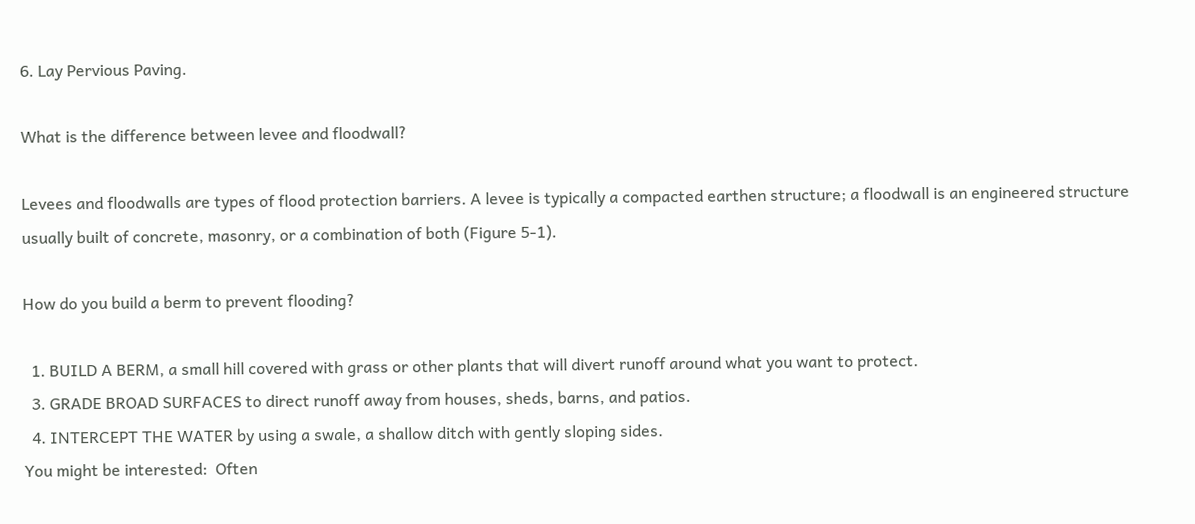6. Lay Pervious Paving.

What is the difference between levee and floodwall?

Levees and floodwalls are types of flood protection barriers. A levee is typically a compacted earthen structure; a floodwall is an engineered structure usually built of concrete, masonry, or a combination of both (Figure 5-1).

How do you build a berm to prevent flooding?

  1. BUILD A BERM, a small hill covered with grass or other plants that will divert runoff around what you want to protect.
  3. GRADE BROAD SURFACES to direct runoff away from houses, sheds, barns, and patios.
  4. INTERCEPT THE WATER by using a swale, a shallow ditch with gently sloping sides.
You might be interested:  Often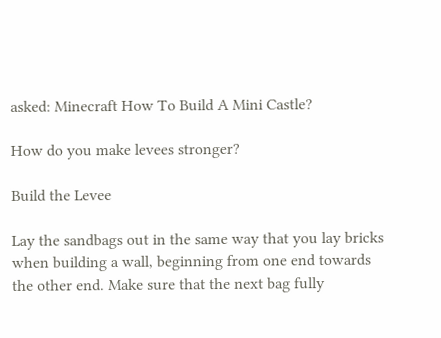asked: Minecraft How To Build A Mini Castle?

How do you make levees stronger?

Build the Levee

Lay the sandbags out in the same way that you lay bricks when building a wall, beginning from one end towards the other end. Make sure that the next bag fully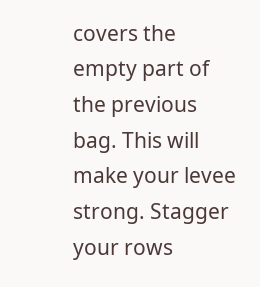covers the empty part of the previous bag. This will make your levee strong. Stagger your rows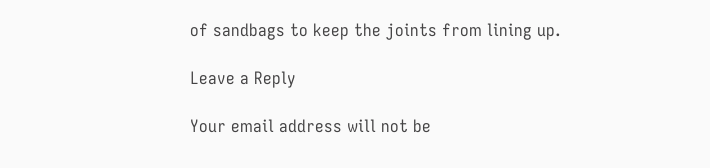of sandbags to keep the joints from lining up.

Leave a Reply

Your email address will not be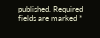published. Required fields are marked *